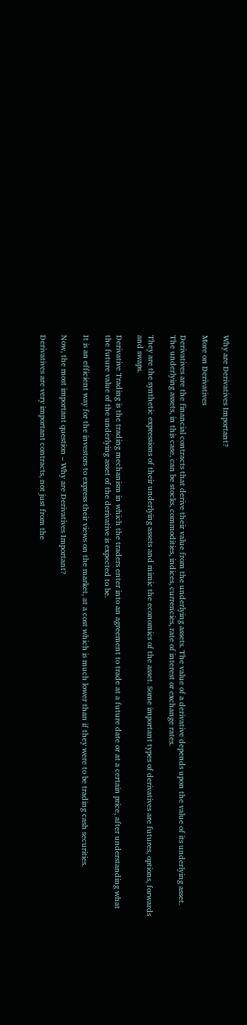Why are Derivatives Important?

More on Derivatives

Derivatives are the financial contracts that derive their value from the underlying assets. The value of a derivative depends upon the value of its underlying asset. The underlying assets, in this case, can be stocks, commodities, indices, currencies, rate of interest or exchange rates.

They are the synthetic expressions of their underlying assets and mimic the economics of the asset. Some important types of derivatives are futures, options, forwards and swaps.

Derivative Trading is the trading mechanism in which the traders enter into an agreement to trade at a future date or at a certain price, after understanding what the future value of the underlying asset of the derivative is expected to be.

It is an efficient way for the investors to express their views on the market, at a cost which is much lower than if they were to be trading cash securities.

Now, the most important question – Why are Derivatives Important?

Derivatives are very important contracts, not just from the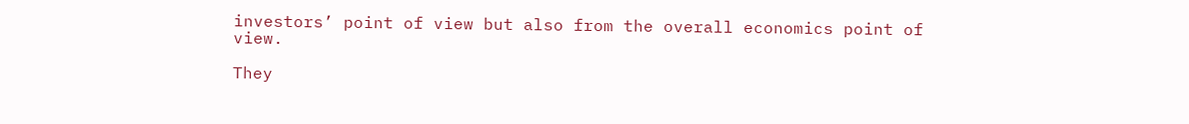investors’ point of view but also from the overall economics point of view.

They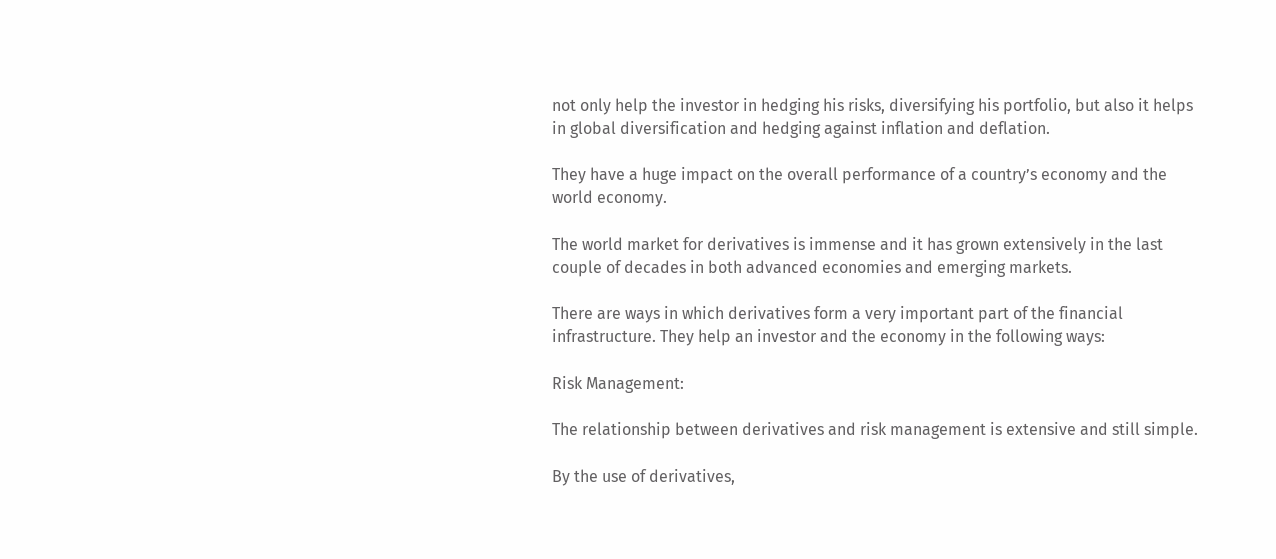not only help the investor in hedging his risks, diversifying his portfolio, but also it helps in global diversification and hedging against inflation and deflation.

They have a huge impact on the overall performance of a country’s economy and the world economy.

The world market for derivatives is immense and it has grown extensively in the last couple of decades in both advanced economies and emerging markets.

There are ways in which derivatives form a very important part of the financial infrastructure. They help an investor and the economy in the following ways:

Risk Management:

The relationship between derivatives and risk management is extensive and still simple.

By the use of derivatives,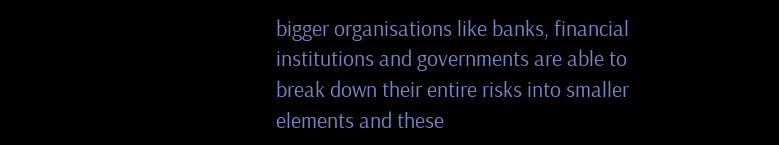bigger organisations like banks, financial institutions and governments are able to break down their entire risks into smaller elements and these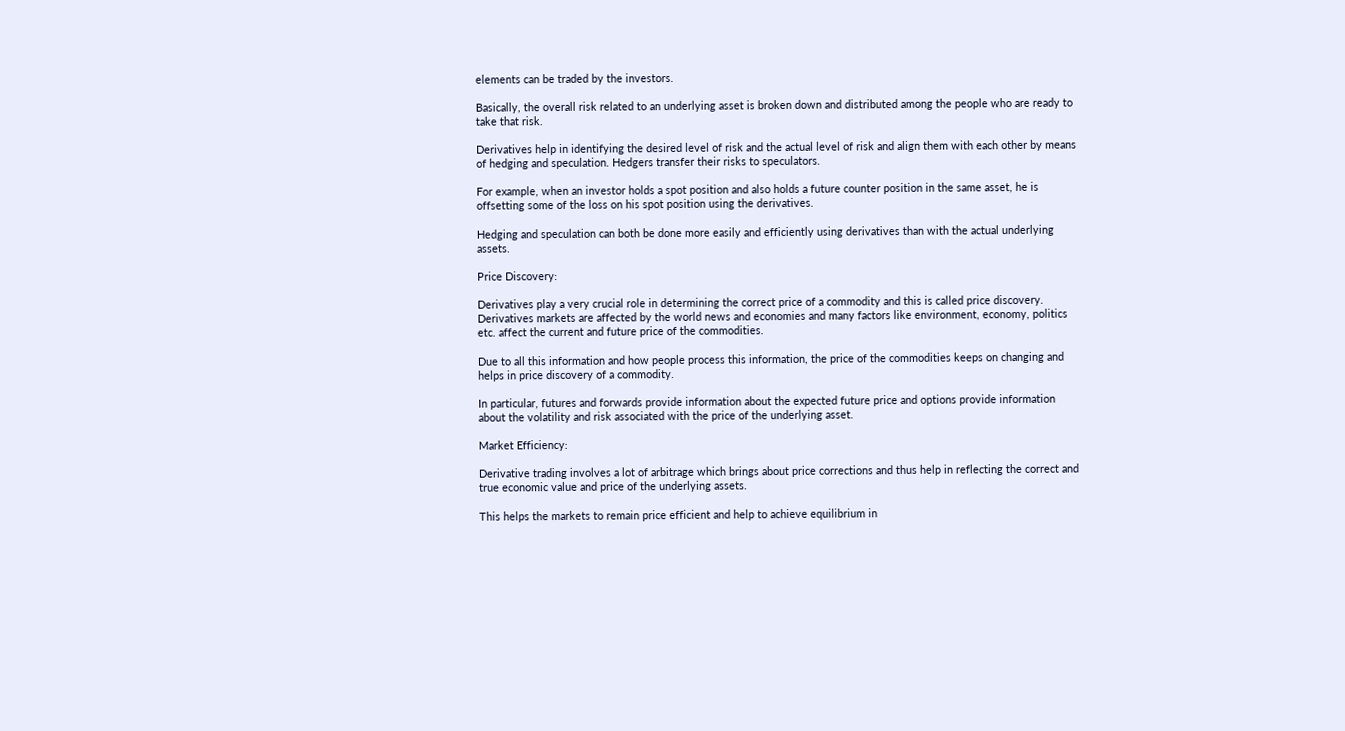elements can be traded by the investors.

Basically, the overall risk related to an underlying asset is broken down and distributed among the people who are ready to take that risk.

Derivatives help in identifying the desired level of risk and the actual level of risk and align them with each other by means of hedging and speculation. Hedgers transfer their risks to speculators.

For example, when an investor holds a spot position and also holds a future counter position in the same asset, he is offsetting some of the loss on his spot position using the derivatives.

Hedging and speculation can both be done more easily and efficiently using derivatives than with the actual underlying assets.

Price Discovery:

Derivatives play a very crucial role in determining the correct price of a commodity and this is called price discovery. Derivatives markets are affected by the world news and economies and many factors like environment, economy, politics etc. affect the current and future price of the commodities.

Due to all this information and how people process this information, the price of the commodities keeps on changing and helps in price discovery of a commodity.

In particular, futures and forwards provide information about the expected future price and options provide information about the volatility and risk associated with the price of the underlying asset.

Market Efficiency:

Derivative trading involves a lot of arbitrage which brings about price corrections and thus help in reflecting the correct and true economic value and price of the underlying assets.

This helps the markets to remain price efficient and help to achieve equilibrium in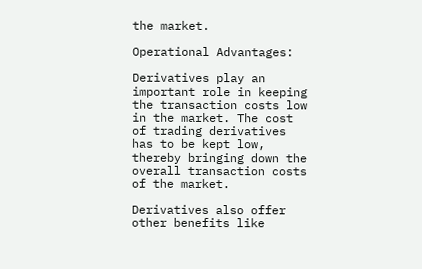the market.

Operational Advantages:

Derivatives play an important role in keeping the transaction costs low in the market. The cost of trading derivatives has to be kept low, thereby bringing down the overall transaction costs of the market.

Derivatives also offer other benefits like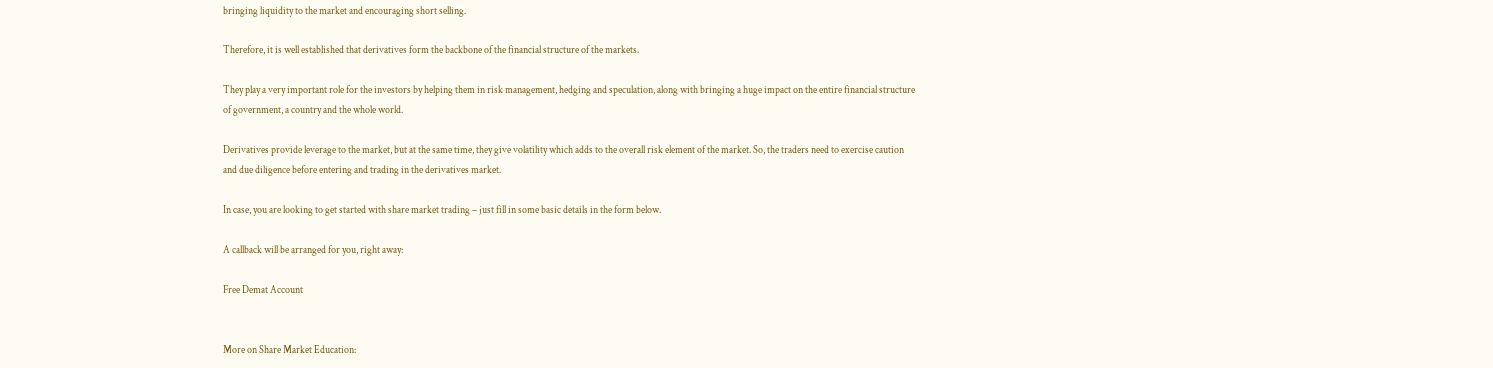bringing liquidity to the market and encouraging short selling.

Therefore, it is well established that derivatives form the backbone of the financial structure of the markets.

They play a very important role for the investors by helping them in risk management, hedging and speculation, along with bringing a huge impact on the entire financial structure of government, a country and the whole world.

Derivatives provide leverage to the market, but at the same time, they give volatility which adds to the overall risk element of the market. So, the traders need to exercise caution and due diligence before entering and trading in the derivatives market.

In case, you are looking to get started with share market trading – just fill in some basic details in the form below.

A callback will be arranged for you, right away:

Free Demat Account


More on Share Market Education: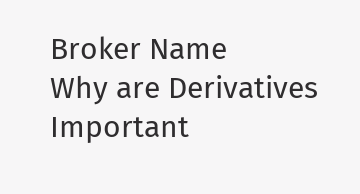Broker Name
Why are Derivatives Important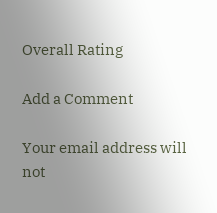Overall Rating

Add a Comment

Your email address will not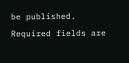be published. Required fields are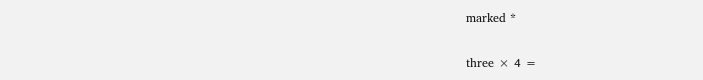marked *

three × 4 =